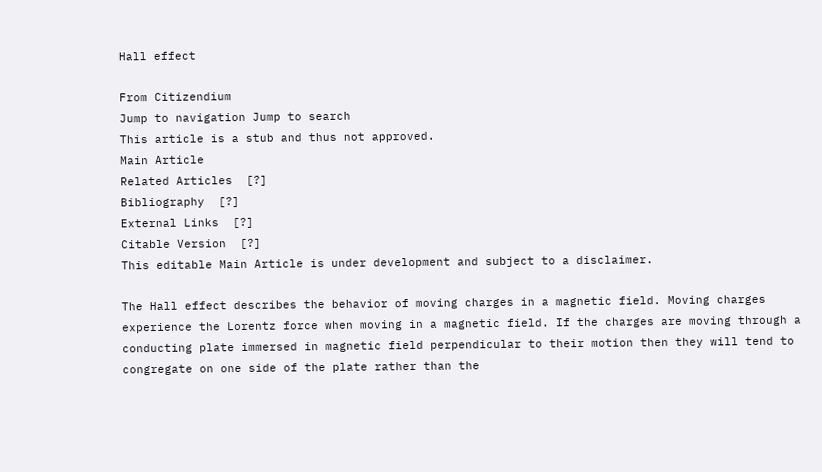Hall effect

From Citizendium
Jump to navigation Jump to search
This article is a stub and thus not approved.
Main Article
Related Articles  [?]
Bibliography  [?]
External Links  [?]
Citable Version  [?]
This editable Main Article is under development and subject to a disclaimer.

The Hall effect describes the behavior of moving charges in a magnetic field. Moving charges experience the Lorentz force when moving in a magnetic field. If the charges are moving through a conducting plate immersed in magnetic field perpendicular to their motion then they will tend to congregate on one side of the plate rather than the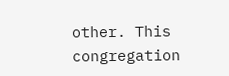other. This congregation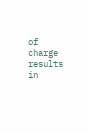of charge results in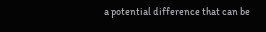a potential difference that can be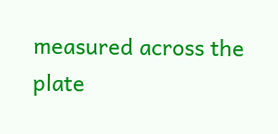measured across the plate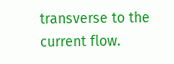transverse to the current flow.